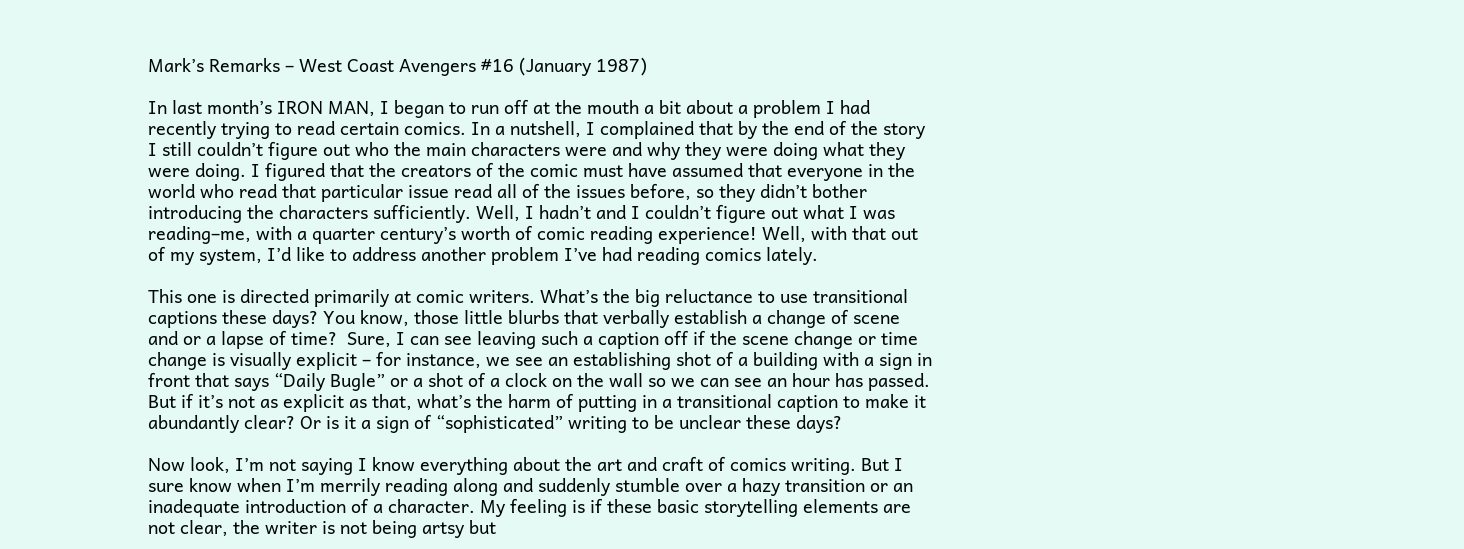Mark’s Remarks – West Coast Avengers #16 (January 1987)

In last month’s IRON MAN, I began to run off at the mouth a bit about a problem I had recently trying to read certain comics. In a nutshell, I complained that by the end of the story I still couldn’t figure out who the main characters were and why they were doing what they were doing. I figured that the creators of the comic must have assumed that everyone in the world who read that particular issue read all of the issues before, so they didn’t bother introducing the characters sufficiently. Well, I hadn’t and I couldn’t figure out what I was reading–me, with a quarter century’s worth of comic reading experience! Well, with that out of my system, I’d like to address another problem I’ve had reading comics lately.

This one is directed primarily at comic writers. What’s the big reluctance to use transitional captions these days? You know, those little blurbs that verbally establish a change of scene and or a lapse of time?  Sure, I can see leaving such a caption off if the scene change or time change is visually explicit – for instance, we see an establishing shot of a building with a sign in front that says “Daily Bugle” or a shot of a clock on the wall so we can see an hour has passed. But if it’s not as explicit as that, what’s the harm of putting in a transitional caption to make it abundantly clear? Or is it a sign of “sophisticated” writing to be unclear these days?

Now look, I’m not saying I know everything about the art and craft of comics writing. But I sure know when I’m merrily reading along and suddenly stumble over a hazy transition or an inadequate introduction of a character. My feeling is if these basic storytelling elements are not clear, the writer is not being artsy but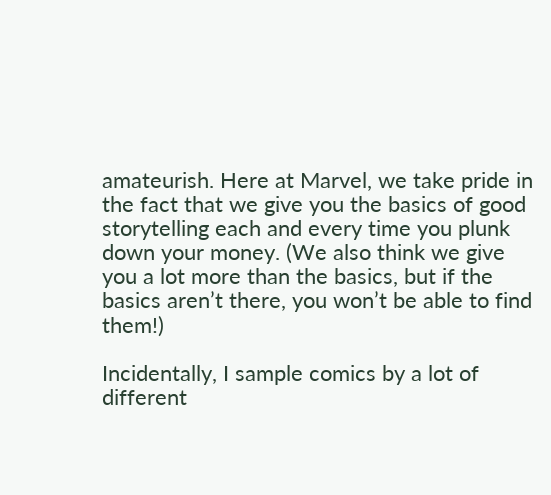amateurish. Here at Marvel, we take pride in the fact that we give you the basics of good storytelling each and every time you plunk down your money. (We also think we give you a lot more than the basics, but if the basics aren’t there, you won’t be able to find them!)

Incidentally, I sample comics by a lot of different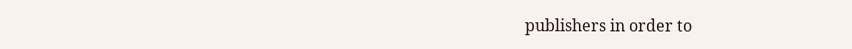publishers in order to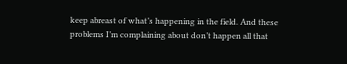keep abreast of what’s happening in the field. And these problems I’m complaining about don’t happen all that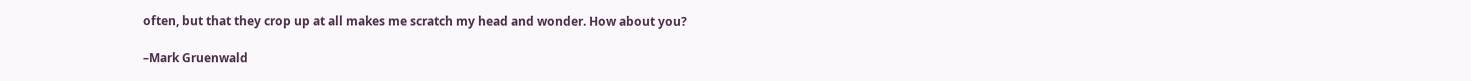often, but that they crop up at all makes me scratch my head and wonder. How about you?

–Mark Gruenwald